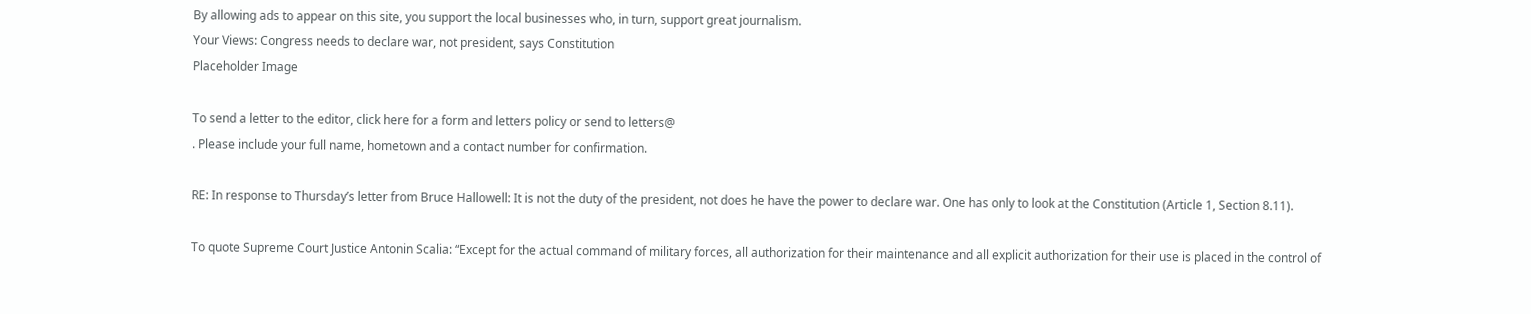By allowing ads to appear on this site, you support the local businesses who, in turn, support great journalism.
Your Views: Congress needs to declare war, not president, says Constitution
Placeholder Image

To send a letter to the editor, click here for a form and letters policy or send to letters@
. Please include your full name, hometown and a contact number for confirmation.

RE: In response to Thursday’s letter from Bruce Hallowell: It is not the duty of the president, not does he have the power to declare war. One has only to look at the Constitution (Article 1, Section 8.11).

To quote Supreme Court Justice Antonin Scalia: “Except for the actual command of military forces, all authorization for their maintenance and all explicit authorization for their use is placed in the control of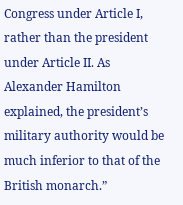Congress under Article I, rather than the president under Article II. As Alexander Hamilton explained, the president’s military authority would be much inferior to that of the British monarch.”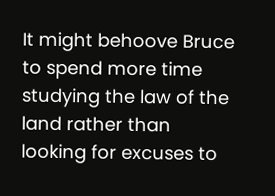It might behoove Bruce to spend more time studying the law of the land rather than looking for excuses to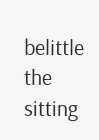belittle the sitting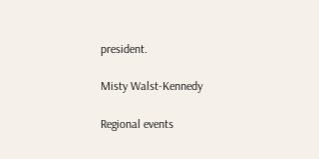president.

Misty Walst-Kennedy

Regional events